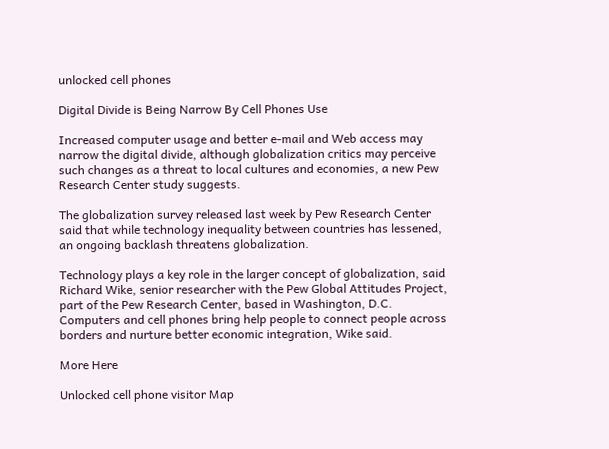unlocked cell phones

Digital Divide is Being Narrow By Cell Phones Use

Increased computer usage and better e-mail and Web access may narrow the digital divide, although globalization critics may perceive such changes as a threat to local cultures and economies, a new Pew Research Center study suggests.

The globalization survey released last week by Pew Research Center said that while technology inequality between countries has lessened, an ongoing backlash threatens globalization.

Technology plays a key role in the larger concept of globalization, said Richard Wike, senior researcher with the Pew Global Attitudes Project, part of the Pew Research Center, based in Washington, D.C. Computers and cell phones bring help people to connect people across borders and nurture better economic integration, Wike said.

More Here

Unlocked cell phone visitor Map